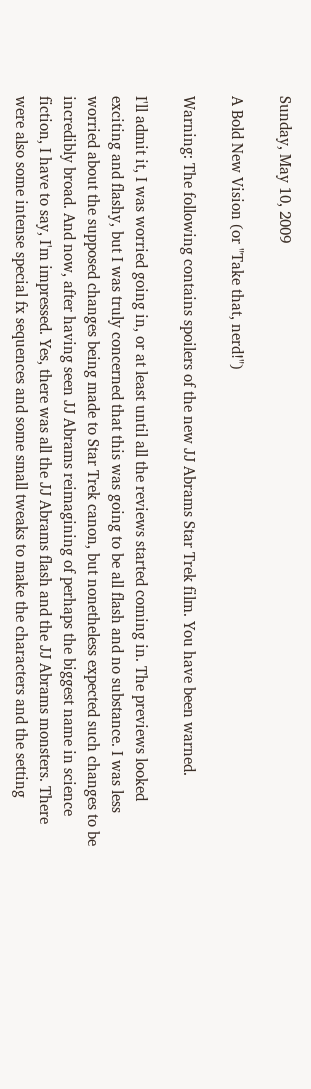Sunday, May 10, 2009

A Bold New Vision (or "Take that, nerd!")

Warning: The following contains spoilers of the new JJ Abrams Star Trek film. You have been warned.

I'll admit it, I was worried going in, or at least until all the reviews started coming in. The previews looked exciting and flashy, but I was truly concerned that this was going to be all flash and no substance. I was less worried about the supposed changes being made to Star Trek canon, but nonetheless expected such changes to be incredibly broad. And now, after having seen JJ Abrams reimagining of perhaps the biggest name in science fiction, I have to say, I'm impressed. Yes, there was all the JJ Abrams flash and the JJ Abrams monsters. There were also some intense special fx sequences and some small tweaks to make the characters and the setting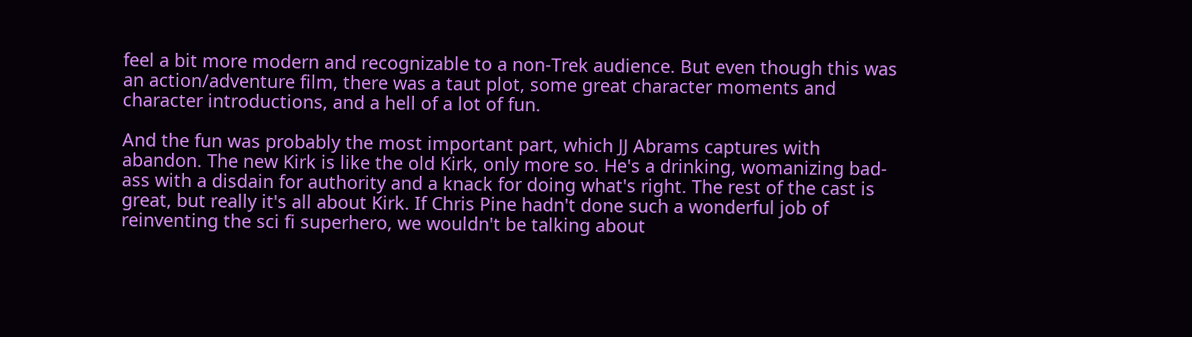feel a bit more modern and recognizable to a non-Trek audience. But even though this was an action/adventure film, there was a taut plot, some great character moments and character introductions, and a hell of a lot of fun.

And the fun was probably the most important part, which JJ Abrams captures with abandon. The new Kirk is like the old Kirk, only more so. He's a drinking, womanizing bad-ass with a disdain for authority and a knack for doing what's right. The rest of the cast is great, but really it's all about Kirk. If Chris Pine hadn't done such a wonderful job of reinventing the sci fi superhero, we wouldn't be talking about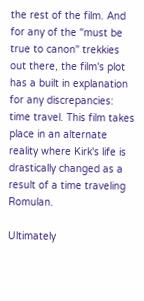the rest of the film. And for any of the "must be true to canon" trekkies out there, the film's plot has a built in explanation for any discrepancies: time travel. This film takes place in an alternate reality where Kirk's life is drastically changed as a result of a time traveling Romulan.

Ultimately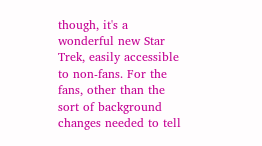though, it's a wonderful new Star Trek, easily accessible to non-fans. For the fans, other than the sort of background changes needed to tell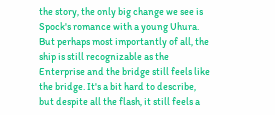the story, the only big change we see is Spock's romance with a young Uhura. But perhaps most importantly of all, the ship is still recognizable as the Enterprise and the bridge still feels like the bridge. It's a bit hard to describe, but despite all the flash, it still feels a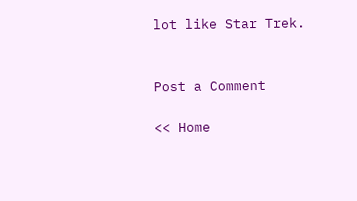lot like Star Trek.


Post a Comment

<< Home